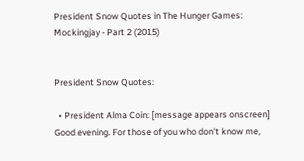President Snow Quotes in The Hunger Games: Mockingjay - Part 2 (2015)


President Snow Quotes:

  • President Alma Coin: [message appears onscreen] Good evening. For those of you who don't know me,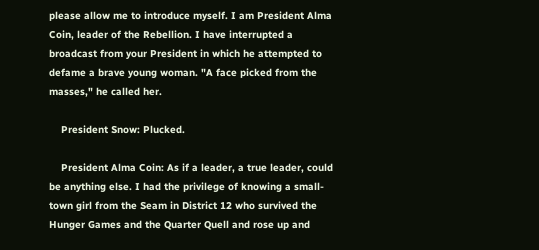please allow me to introduce myself. I am President Alma Coin, leader of the Rebellion. I have interrupted a broadcast from your President in which he attempted to defame a brave young woman. "A face picked from the masses," he called her.

    President Snow: Plucked.

    President Alma Coin: As if a leader, a true leader, could be anything else. I had the privilege of knowing a small-town girl from the Seam in District 12 who survived the Hunger Games and the Quarter Quell and rose up and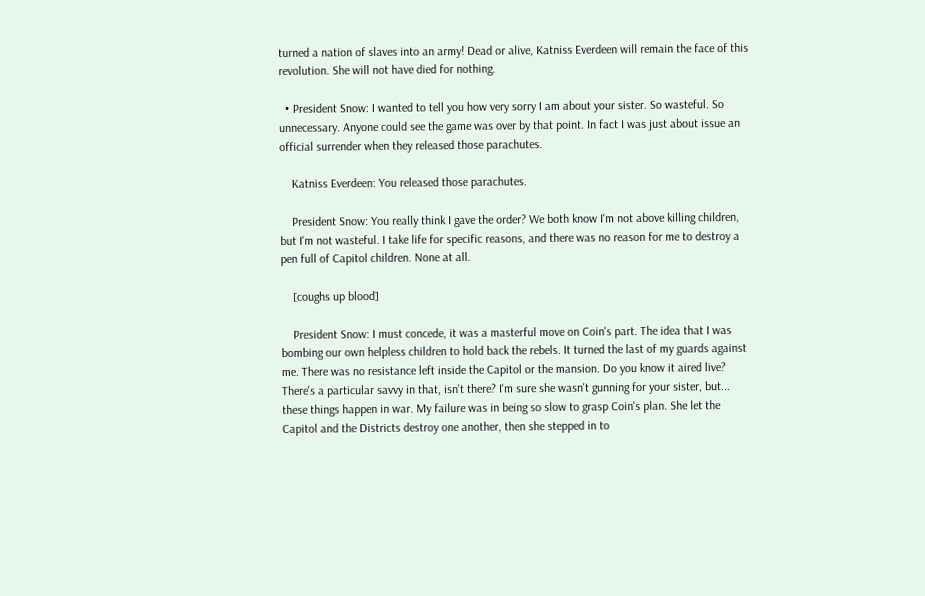turned a nation of slaves into an army! Dead or alive, Katniss Everdeen will remain the face of this revolution. She will not have died for nothing.

  • President Snow: I wanted to tell you how very sorry I am about your sister. So wasteful. So unnecessary. Anyone could see the game was over by that point. In fact I was just about issue an official surrender when they released those parachutes.

    Katniss Everdeen: You released those parachutes.

    President Snow: You really think I gave the order? We both know I'm not above killing children, but I'm not wasteful. I take life for specific reasons, and there was no reason for me to destroy a pen full of Capitol children. None at all.

    [coughs up blood]

    President Snow: I must concede, it was a masterful move on Coin's part. The idea that I was bombing our own helpless children to hold back the rebels. It turned the last of my guards against me. There was no resistance left inside the Capitol or the mansion. Do you know it aired live? There's a particular savvy in that, isn't there? I'm sure she wasn't gunning for your sister, but... these things happen in war. My failure was in being so slow to grasp Coin's plan. She let the Capitol and the Districts destroy one another, then she stepped in to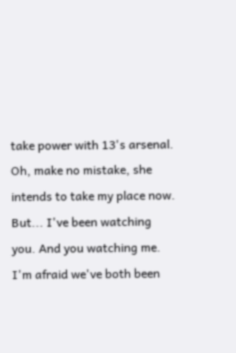take power with 13's arsenal. Oh, make no mistake, she intends to take my place now. But... I've been watching you. And you watching me. I'm afraid we've both been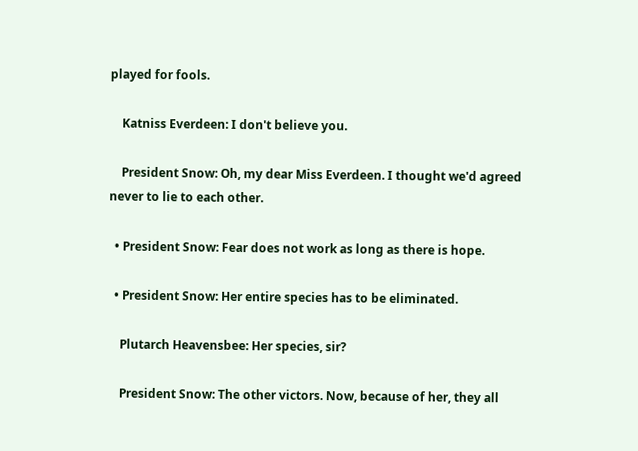played for fools.

    Katniss Everdeen: I don't believe you.

    President Snow: Oh, my dear Miss Everdeen. I thought we'd agreed never to lie to each other.

  • President Snow: Fear does not work as long as there is hope.

  • President Snow: Her entire species has to be eliminated.

    Plutarch Heavensbee: Her species, sir?

    President Snow: The other victors. Now, because of her, they all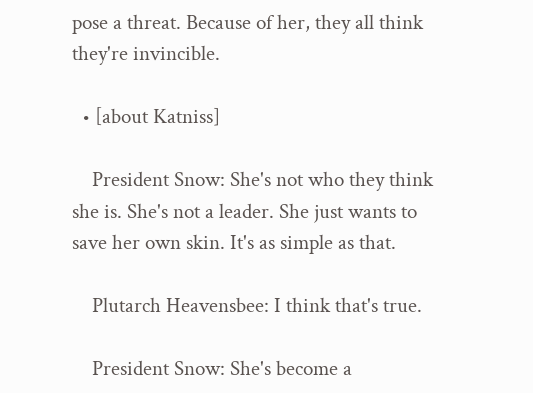pose a threat. Because of her, they all think they're invincible.

  • [about Katniss]

    President Snow: She's not who they think she is. She's not a leader. She just wants to save her own skin. It's as simple as that.

    Plutarch Heavensbee: I think that's true.

    President Snow: She's become a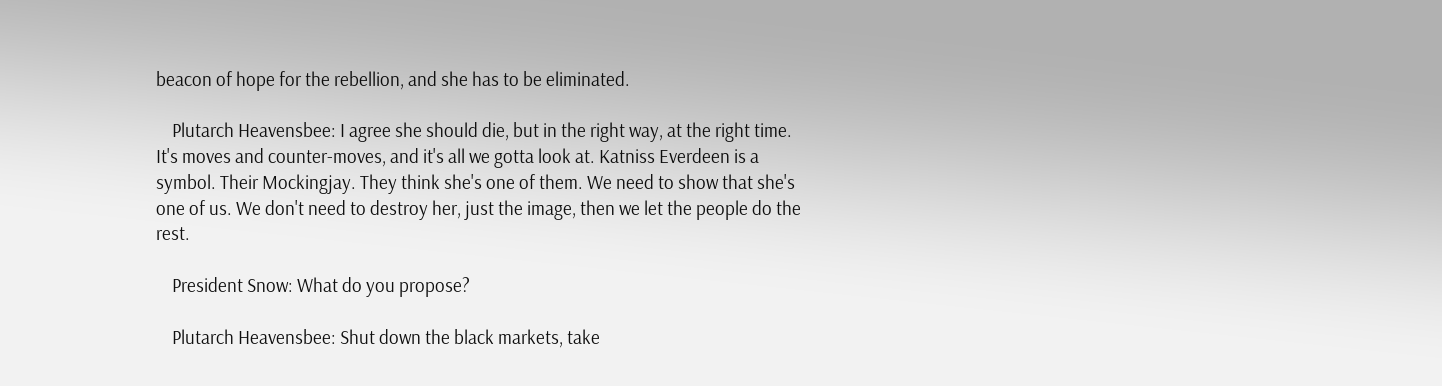beacon of hope for the rebellion, and she has to be eliminated.

    Plutarch Heavensbee: I agree she should die, but in the right way, at the right time. It's moves and counter-moves, and it's all we gotta look at. Katniss Everdeen is a symbol. Their Mockingjay. They think she's one of them. We need to show that she's one of us. We don't need to destroy her, just the image, then we let the people do the rest.

    President Snow: What do you propose?

    Plutarch Heavensbee: Shut down the black markets, take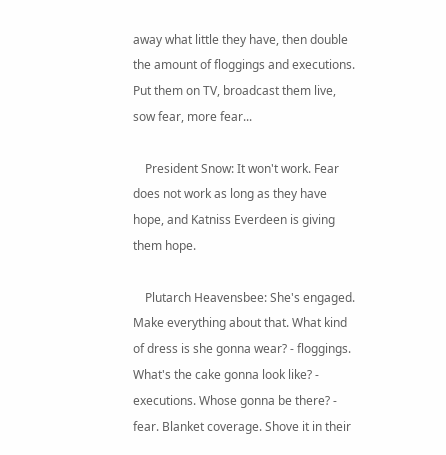away what little they have, then double the amount of floggings and executions. Put them on TV, broadcast them live, sow fear, more fear...

    President Snow: It won't work. Fear does not work as long as they have hope, and Katniss Everdeen is giving them hope.

    Plutarch Heavensbee: She's engaged. Make everything about that. What kind of dress is she gonna wear? - floggings. What's the cake gonna look like? - executions. Whose gonna be there? - fear. Blanket coverage. Shove it in their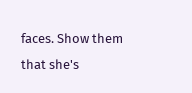faces. Show them that she's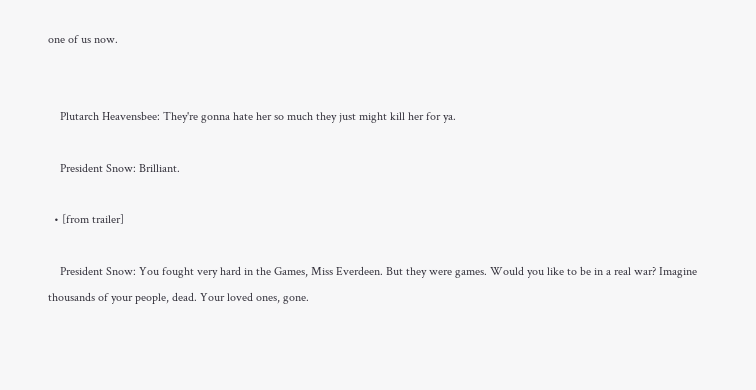one of us now.


    Plutarch Heavensbee: They're gonna hate her so much they just might kill her for ya.

    President Snow: Brilliant.

  • [from trailer]

    President Snow: You fought very hard in the Games, Miss Everdeen. But they were games. Would you like to be in a real war? Imagine thousands of your people, dead. Your loved ones, gone.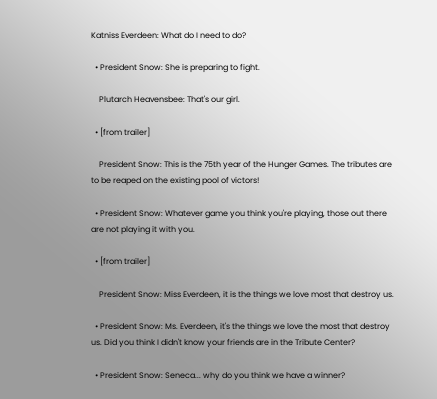Katniss Everdeen: What do I need to do?

  • President Snow: She is preparing to fight.

    Plutarch Heavensbee: That's our girl.

  • [from trailer]

    President Snow: This is the 75th year of the Hunger Games. The tributes are to be reaped on the existing pool of victors!

  • President Snow: Whatever game you think you're playing, those out there are not playing it with you.

  • [from trailer]

    President Snow: Miss Everdeen, it is the things we love most that destroy us.

  • President Snow: Ms. Everdeen, it's the things we love the most that destroy us. Did you think I didn't know your friends are in the Tribute Center?

  • President Snow: Seneca... why do you think we have a winner?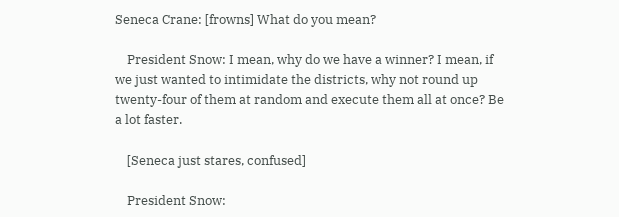Seneca Crane: [frowns] What do you mean?

    President Snow: I mean, why do we have a winner? I mean, if we just wanted to intimidate the districts, why not round up twenty-four of them at random and execute them all at once? Be a lot faster.

    [Seneca just stares, confused]

    President Snow: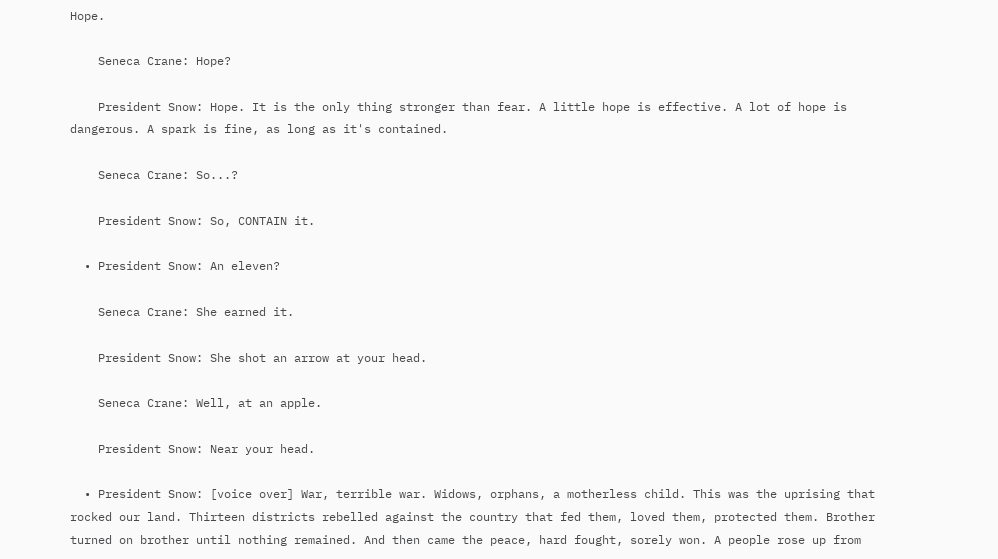Hope.

    Seneca Crane: Hope?

    President Snow: Hope. It is the only thing stronger than fear. A little hope is effective. A lot of hope is dangerous. A spark is fine, as long as it's contained.

    Seneca Crane: So...?

    President Snow: So, CONTAIN it.

  • President Snow: An eleven?

    Seneca Crane: She earned it.

    President Snow: She shot an arrow at your head.

    Seneca Crane: Well, at an apple.

    President Snow: Near your head.

  • President Snow: [voice over] War, terrible war. Widows, orphans, a motherless child. This was the uprising that rocked our land. Thirteen districts rebelled against the country that fed them, loved them, protected them. Brother turned on brother until nothing remained. And then came the peace, hard fought, sorely won. A people rose up from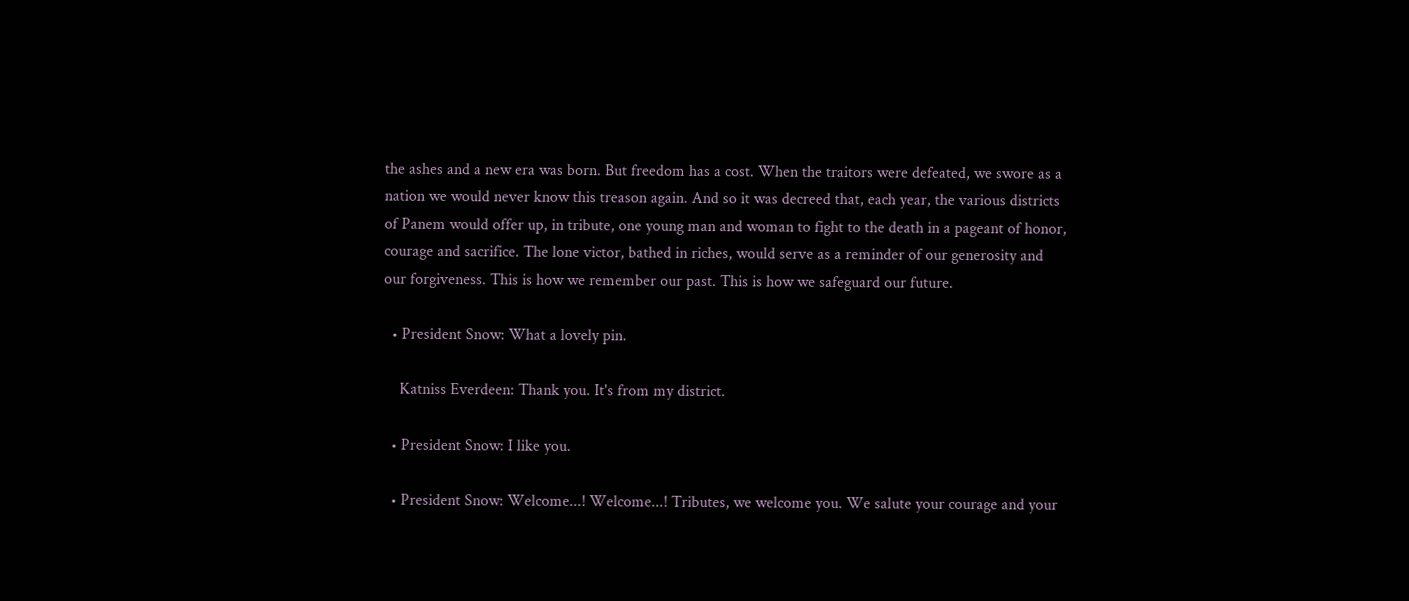the ashes and a new era was born. But freedom has a cost. When the traitors were defeated, we swore as a nation we would never know this treason again. And so it was decreed that, each year, the various districts of Panem would offer up, in tribute, one young man and woman to fight to the death in a pageant of honor, courage and sacrifice. The lone victor, bathed in riches, would serve as a reminder of our generosity and our forgiveness. This is how we remember our past. This is how we safeguard our future.

  • President Snow: What a lovely pin.

    Katniss Everdeen: Thank you. It's from my district.

  • President Snow: I like you.

  • President Snow: Welcome...! Welcome...! Tributes, we welcome you. We salute your courage and your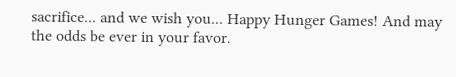sacrifice... and we wish you... Happy Hunger Games! And may the odds be ever in your favor.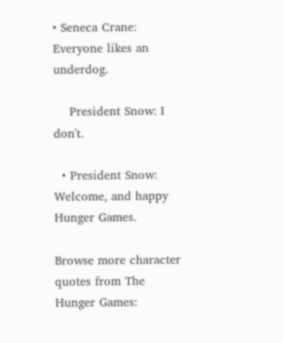• Seneca Crane: Everyone likes an underdog.

    President Snow: I don't.

  • President Snow: Welcome, and happy Hunger Games.

Browse more character quotes from The Hunger Games: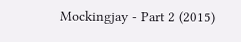Mockingjay - Part 2 (2015)